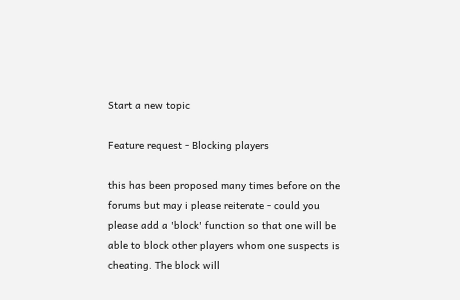Start a new topic

Feature request - Blocking players

this has been proposed many times before on the forums but may i please reiterate - could you please add a 'block' function so that one will be able to block other players whom one suspects is cheating. The block will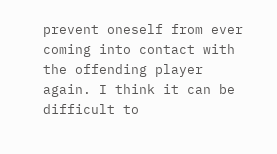prevent oneself from ever coming into contact with the offending player again. I think it can be difficult to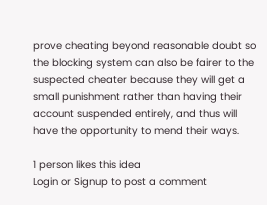prove cheating beyond reasonable doubt so the blocking system can also be fairer to the suspected cheater because they will get a small punishment rather than having their account suspended entirely, and thus will have the opportunity to mend their ways.

1 person likes this idea
Login or Signup to post a comment